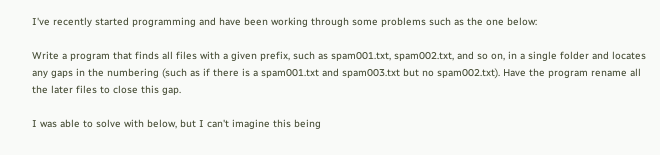I've recently started programming and have been working through some problems such as the one below:

Write a program that finds all files with a given prefix, such as spam001.txt, spam002.txt, and so on, in a single folder and locates any gaps in the numbering (such as if there is a spam001.txt and spam003.txt but no spam002.txt). Have the program rename all the later files to close this gap.

I was able to solve with below, but I can't imagine this being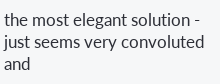the most elegant solution - just seems very convoluted and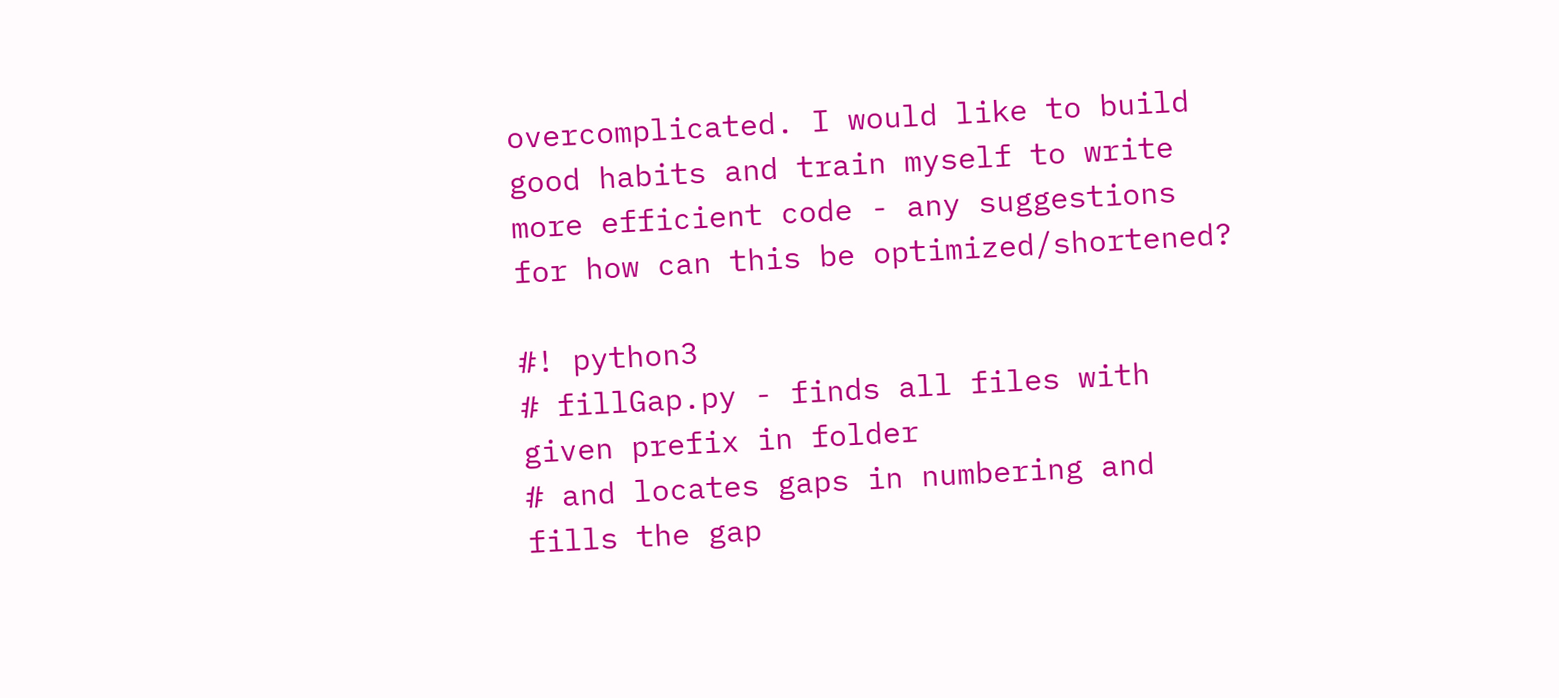overcomplicated. I would like to build good habits and train myself to write more efficient code - any suggestions for how can this be optimized/shortened?

#! python3
# fillGap.py - finds all files with given prefix in folder
# and locates gaps in numbering and fills the gap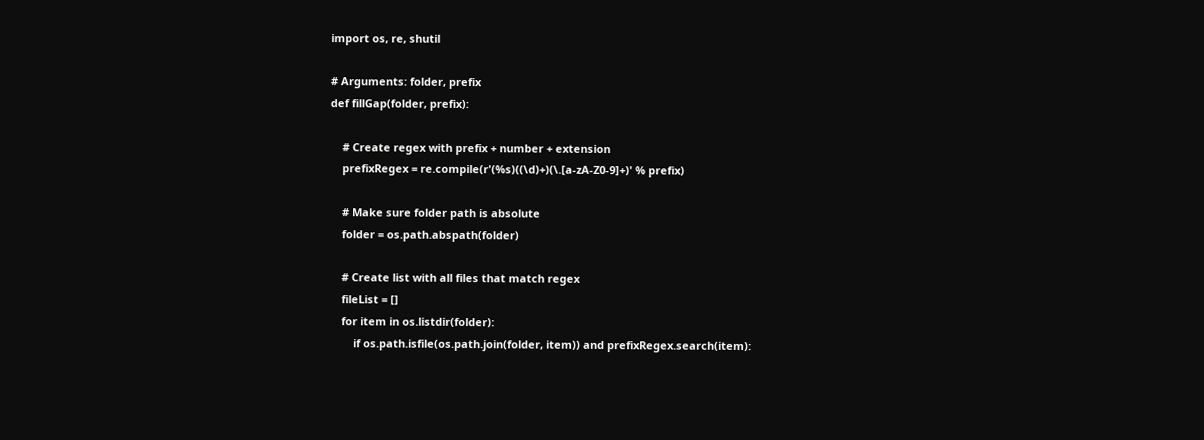import os, re, shutil

# Arguments: folder, prefix
def fillGap(folder, prefix):

    # Create regex with prefix + number + extension
    prefixRegex = re.compile(r'(%s)((\d)+)(\.[a-zA-Z0-9]+)' % prefix)

    # Make sure folder path is absolute
    folder = os.path.abspath(folder)

    # Create list with all files that match regex
    fileList = []
    for item in os.listdir(folder):
        if os.path.isfile(os.path.join(folder, item)) and prefixRegex.search(item):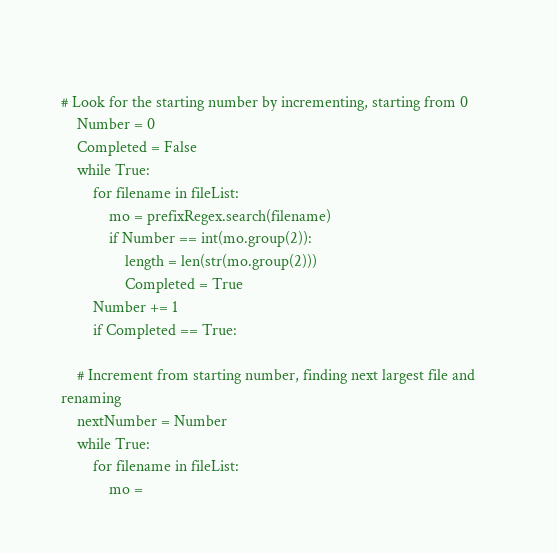# Look for the starting number by incrementing, starting from 0
    Number = 0
    Completed = False
    while True:
        for filename in fileList:
            mo = prefixRegex.search(filename)
            if Number == int(mo.group(2)):
                length = len(str(mo.group(2)))
                Completed = True
        Number += 1
        if Completed == True:

    # Increment from starting number, finding next largest file and renaming
    nextNumber = Number
    while True:
        for filename in fileList:
            mo =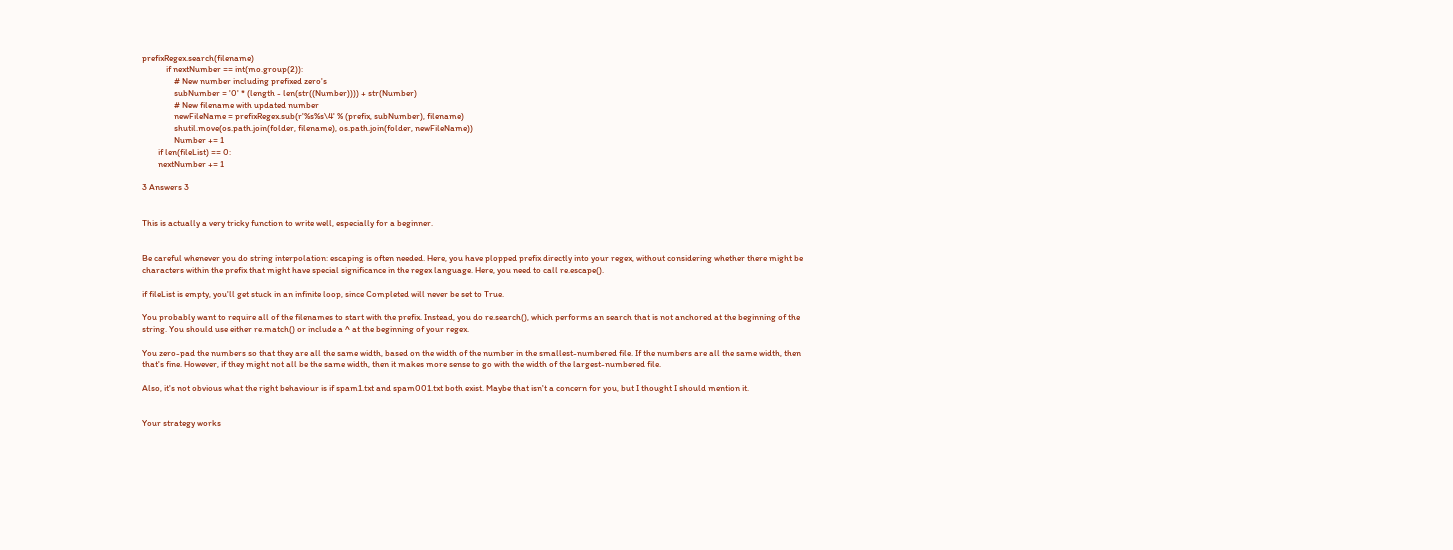prefixRegex.search(filename)
            if nextNumber == int(mo.group(2)):
                # New number including prefixed zero's
                subNumber = '0' * (length - len(str((Number)))) + str(Number)
                # New filename with updated number
                newFileName = prefixRegex.sub(r'%s%s\4' % (prefix, subNumber), filename)
                shutil.move(os.path.join(folder, filename), os.path.join(folder, newFileName))
                Number += 1
        if len(fileList) == 0:
        nextNumber += 1

3 Answers 3


This is actually a very tricky function to write well, especially for a beginner.


Be careful whenever you do string interpolation: escaping is often needed. Here, you have plopped prefix directly into your regex, without considering whether there might be characters within the prefix that might have special significance in the regex language. Here, you need to call re.escape().

if fileList is empty, you'll get stuck in an infinite loop, since Completed will never be set to True.

You probably want to require all of the filenames to start with the prefix. Instead, you do re.search(), which performs an search that is not anchored at the beginning of the string. You should use either re.match() or include a ^ at the beginning of your regex.

You zero-pad the numbers so that they are all the same width, based on the width of the number in the smallest-numbered file. If the numbers are all the same width, then that's fine. However, if they might not all be the same width, then it makes more sense to go with the width of the largest-numbered file.

Also, it's not obvious what the right behaviour is if spam1.txt and spam001.txt both exist. Maybe that isn't a concern for you, but I thought I should mention it.


Your strategy works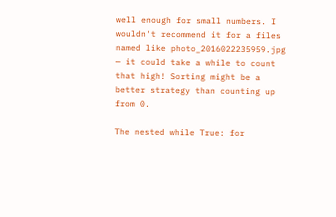well enough for small numbers. I wouldn't recommend it for a files named like photo_2016022235959.jpg — it could take a while to count that high! Sorting might be a better strategy than counting up from 0.

The nested while True: for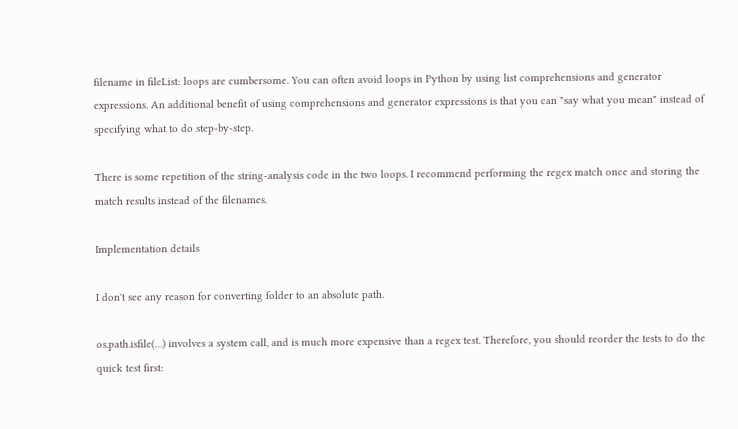filename in fileList: loops are cumbersome. You can often avoid loops in Python by using list comprehensions and generator expressions. An additional benefit of using comprehensions and generator expressions is that you can "say what you mean" instead of specifying what to do step-by-step.

There is some repetition of the string-analysis code in the two loops. I recommend performing the regex match once and storing the match results instead of the filenames.

Implementation details

I don't see any reason for converting folder to an absolute path.

os.path.isfile(…) involves a system call, and is much more expensive than a regex test. Therefore, you should reorder the tests to do the quick test first: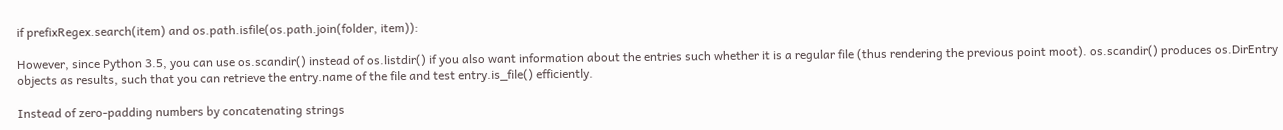if prefixRegex.search(item) and os.path.isfile(os.path.join(folder, item)):

However, since Python 3.5, you can use os.scandir() instead of os.listdir() if you also want information about the entries such whether it is a regular file (thus rendering the previous point moot). os.scandir() produces os.DirEntry objects as results, such that you can retrieve the entry.name of the file and test entry.is_file() efficiently.

Instead of zero-padding numbers by concatenating strings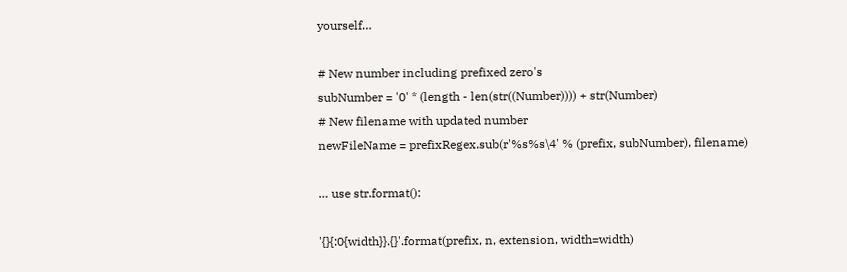yourself…

# New number including prefixed zero's
subNumber = '0' * (length - len(str((Number)))) + str(Number)
# New filename with updated number
newFileName = prefixRegex.sub(r'%s%s\4' % (prefix, subNumber), filename)

… use str.format():

'{}{:0{width}}.{}'.format(prefix, n, extension, width=width)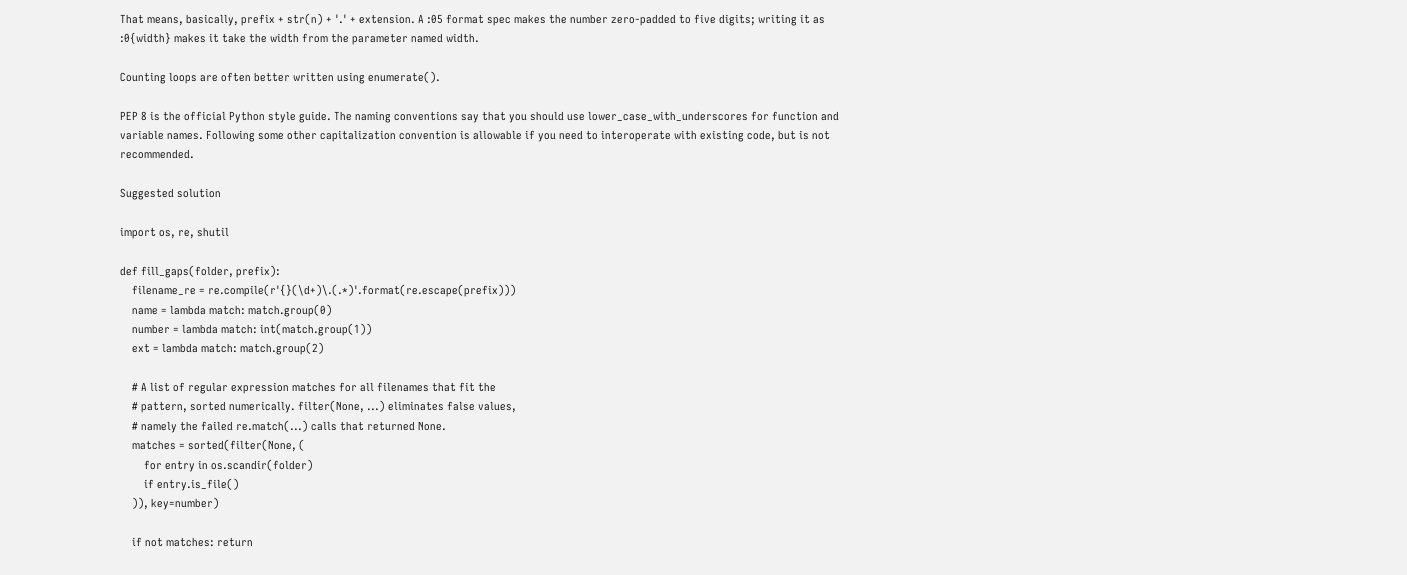That means, basically, prefix + str(n) + '.' + extension. A :05 format spec makes the number zero-padded to five digits; writing it as :0{width} makes it take the width from the parameter named width.

Counting loops are often better written using enumerate().

PEP 8 is the official Python style guide. The naming conventions say that you should use lower_case_with_underscores for function and variable names. Following some other capitalization convention is allowable if you need to interoperate with existing code, but is not recommended.

Suggested solution

import os, re, shutil

def fill_gaps(folder, prefix):
    filename_re = re.compile(r'{}(\d+)\.(.*)'.format(re.escape(prefix)))
    name = lambda match: match.group(0)
    number = lambda match: int(match.group(1))
    ext = lambda match: match.group(2)

    # A list of regular expression matches for all filenames that fit the
    # pattern, sorted numerically. filter(None, ...) eliminates false values,
    # namely the failed re.match(...) calls that returned None.
    matches = sorted(filter(None, (
        for entry in os.scandir(folder)
        if entry.is_file()
    )), key=number)

    if not matches: return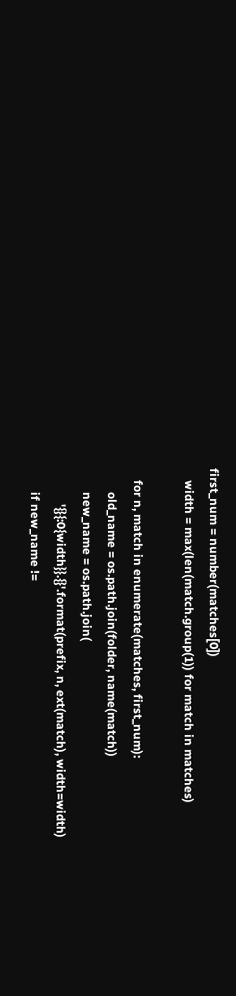first_num = number(matches[0])
    width = max(len(match.group(1)) for match in matches)

    for n, match in enumerate(matches, first_num):
        old_name = os.path.join(folder, name(match))
        new_name = os.path.join(
            '{}{:0{width}}.{}'.format(prefix, n, ext(match), width=width)
        if new_name !=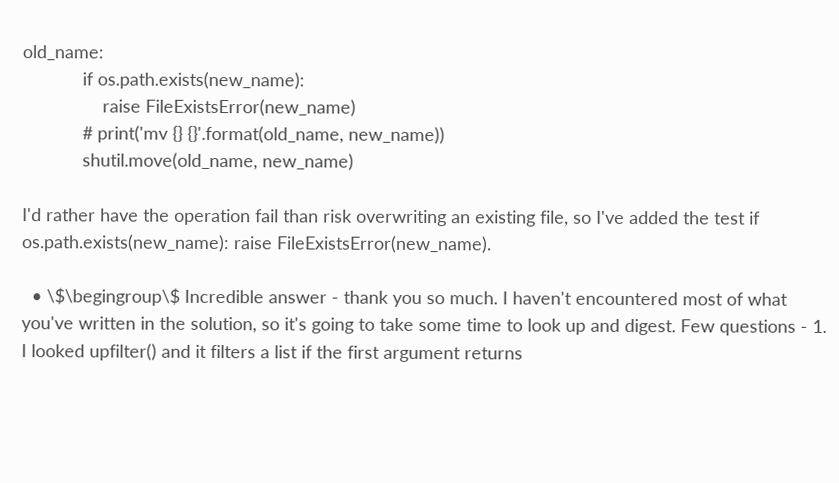old_name:
            if os.path.exists(new_name):
                raise FileExistsError(new_name)
            # print('mv {} {}'.format(old_name, new_name))
            shutil.move(old_name, new_name)

I'd rather have the operation fail than risk overwriting an existing file, so I've added the test if os.path.exists(new_name): raise FileExistsError(new_name).

  • \$\begingroup\$ Incredible answer - thank you so much. I haven't encountered most of what you've written in the solution, so it's going to take some time to look up and digest. Few questions - 1. I looked upfilter() and it filters a list if the first argument returns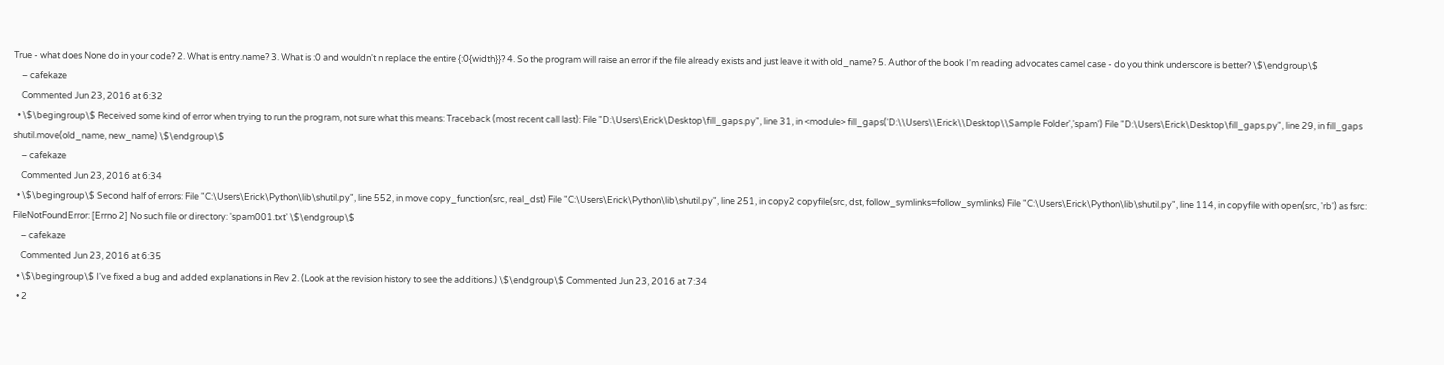True - what does None do in your code? 2. What is entry.name? 3. What is :0 and wouldn't n replace the entire {:0{width}}? 4. So the program will raise an error if the file already exists and just leave it with old_name? 5. Author of the book I'm reading advocates camel case - do you think underscore is better? \$\endgroup\$
    – cafekaze
    Commented Jun 23, 2016 at 6:32
  • \$\begingroup\$ Received some kind of error when trying to run the program, not sure what this means: Traceback (most recent call last): File "D:\Users\Erick\Desktop\fill_gaps.py", line 31, in <module> fill_gaps('D:\\Users\\Erick\\Desktop\\Sample Folder','spam') File "D:\Users\Erick\Desktop\fill_gaps.py", line 29, in fill_gaps shutil.move(old_name, new_name) \$\endgroup\$
    – cafekaze
    Commented Jun 23, 2016 at 6:34
  • \$\begingroup\$ Second half of errors: File "C:\Users\Erick\Python\lib\shutil.py", line 552, in move copy_function(src, real_dst) File "C:\Users\Erick\Python\lib\shutil.py", line 251, in copy2 copyfile(src, dst, follow_symlinks=follow_symlinks) File "C:\Users\Erick\Python\lib\shutil.py", line 114, in copyfile with open(src, 'rb') as fsrc: FileNotFoundError: [Errno 2] No such file or directory: 'spam001.txt' \$\endgroup\$
    – cafekaze
    Commented Jun 23, 2016 at 6:35
  • \$\begingroup\$ I've fixed a bug and added explanations in Rev 2. (Look at the revision history to see the additions.) \$\endgroup\$ Commented Jun 23, 2016 at 7:34
  • 2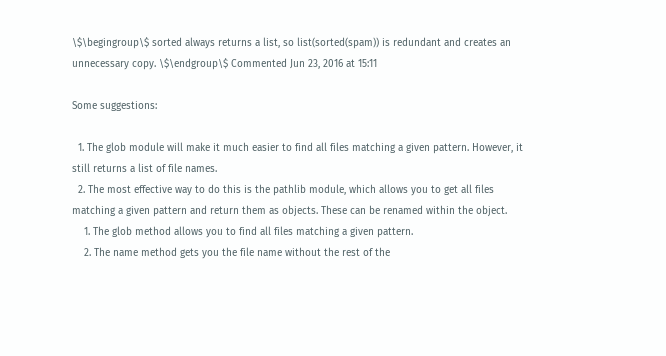\$\begingroup\$ sorted always returns a list, so list(sorted(spam)) is redundant and creates an unnecessary copy. \$\endgroup\$ Commented Jun 23, 2016 at 15:11

Some suggestions:

  1. The glob module will make it much easier to find all files matching a given pattern. However, it still returns a list of file names.
  2. The most effective way to do this is the pathlib module, which allows you to get all files matching a given pattern and return them as objects. These can be renamed within the object.
    1. The glob method allows you to find all files matching a given pattern.
    2. The name method gets you the file name without the rest of the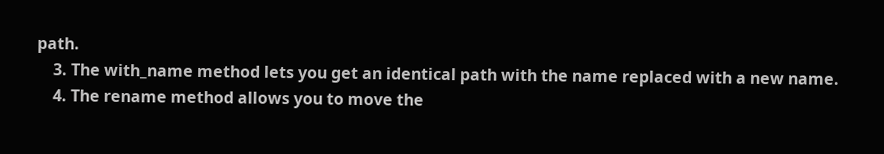path.
    3. The with_name method lets you get an identical path with the name replaced with a new name.
    4. The rename method allows you to move the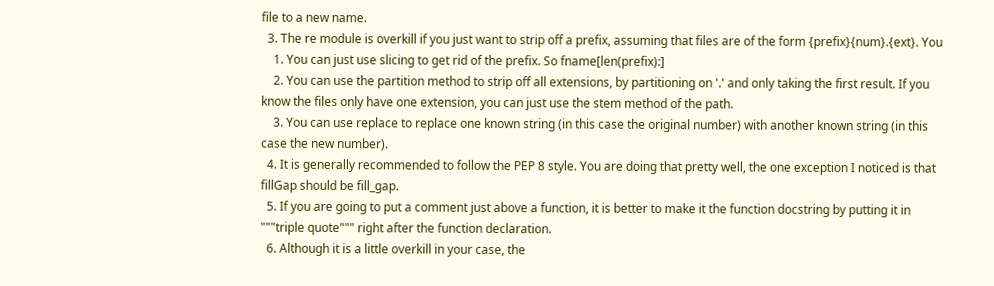file to a new name.
  3. The re module is overkill if you just want to strip off a prefix, assuming that files are of the form {prefix}{num}.{ext}. You
    1. You can just use slicing to get rid of the prefix. So fname[len(prefix):]
    2. You can use the partition method to strip off all extensions, by partitioning on '.' and only taking the first result. If you know the files only have one extension, you can just use the stem method of the path.
    3. You can use replace to replace one known string (in this case the original number) with another known string (in this case the new number).
  4. It is generally recommended to follow the PEP 8 style. You are doing that pretty well, the one exception I noticed is that fillGap should be fill_gap.
  5. If you are going to put a comment just above a function, it is better to make it the function docstring by putting it in """triple quote""" right after the function declaration.
  6. Although it is a little overkill in your case, the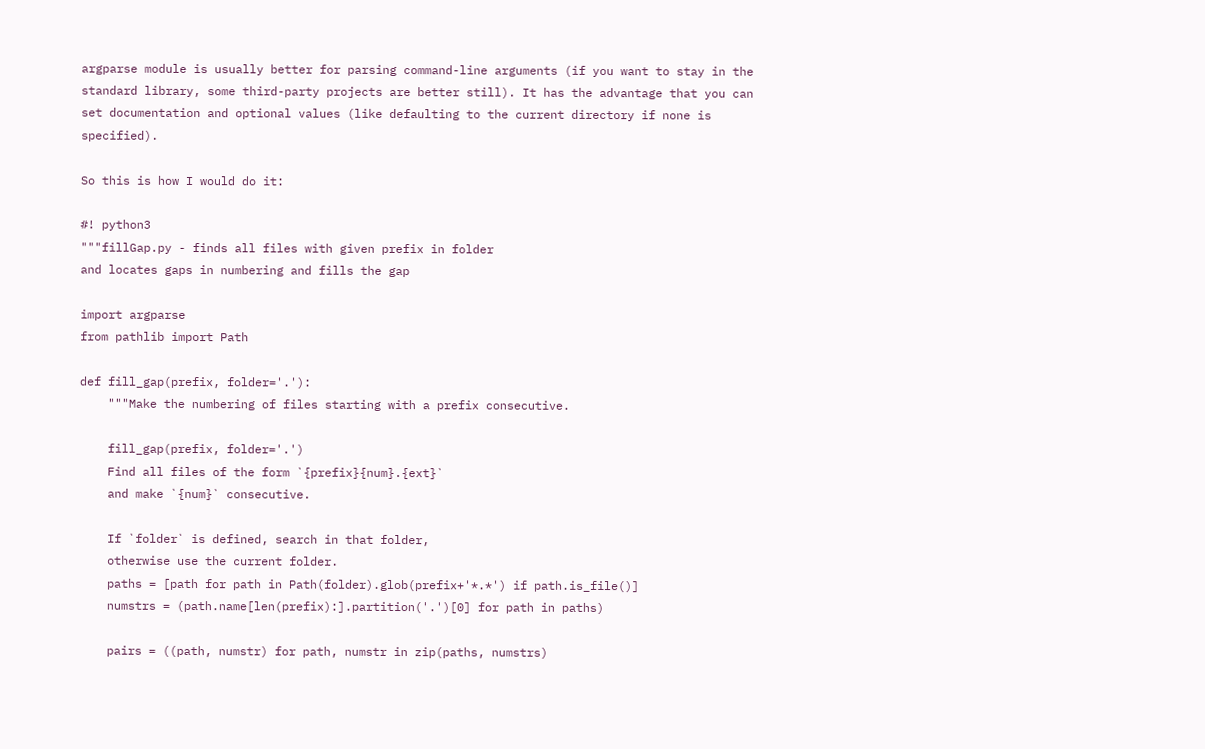argparse module is usually better for parsing command-line arguments (if you want to stay in the standard library, some third-party projects are better still). It has the advantage that you can set documentation and optional values (like defaulting to the current directory if none is specified).

So this is how I would do it:

#! python3
"""fillGap.py - finds all files with given prefix in folder
and locates gaps in numbering and fills the gap

import argparse
from pathlib import Path

def fill_gap(prefix, folder='.'):
    """Make the numbering of files starting with a prefix consecutive.

    fill_gap(prefix, folder='.')
    Find all files of the form `{prefix}{num}.{ext}`
    and make `{num}` consecutive.

    If `folder` is defined, search in that folder,
    otherwise use the current folder.
    paths = [path for path in Path(folder).glob(prefix+'*.*') if path.is_file()]
    numstrs = (path.name[len(prefix):].partition('.')[0] for path in paths)

    pairs = ((path, numstr) for path, numstr in zip(paths, numstrs)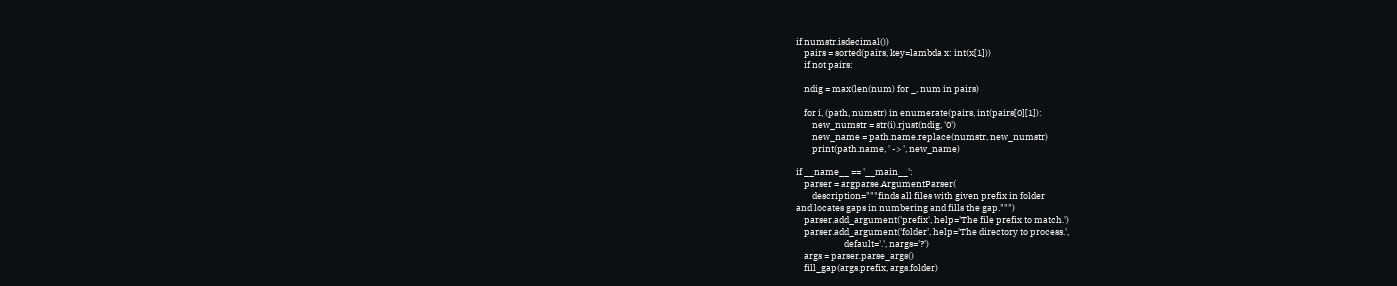if numstr.isdecimal())
    pairs = sorted(pairs, key=lambda x: int(x[1]))
    if not pairs:

    ndig = max(len(num) for _, num in pairs)

    for i, (path, numstr) in enumerate(pairs, int(pairs[0][1]):
        new_numstr = str(i).rjust(ndig, '0')
        new_name = path.name.replace(numstr, new_numstr)
        print(path.name, ' -> ', new_name)

if __name__ == '__main__':
    parser = argparse.ArgumentParser(
        description="""finds all files with given prefix in folder
and locates gaps in numbering and fills the gap.""")
    parser.add_argument('prefix', help='The file prefix to match.')
    parser.add_argument('folder', help='The directory to process.',
                        default='.', nargs='?')
    args = parser.parse_args()
    fill_gap(args.prefix, args.folder)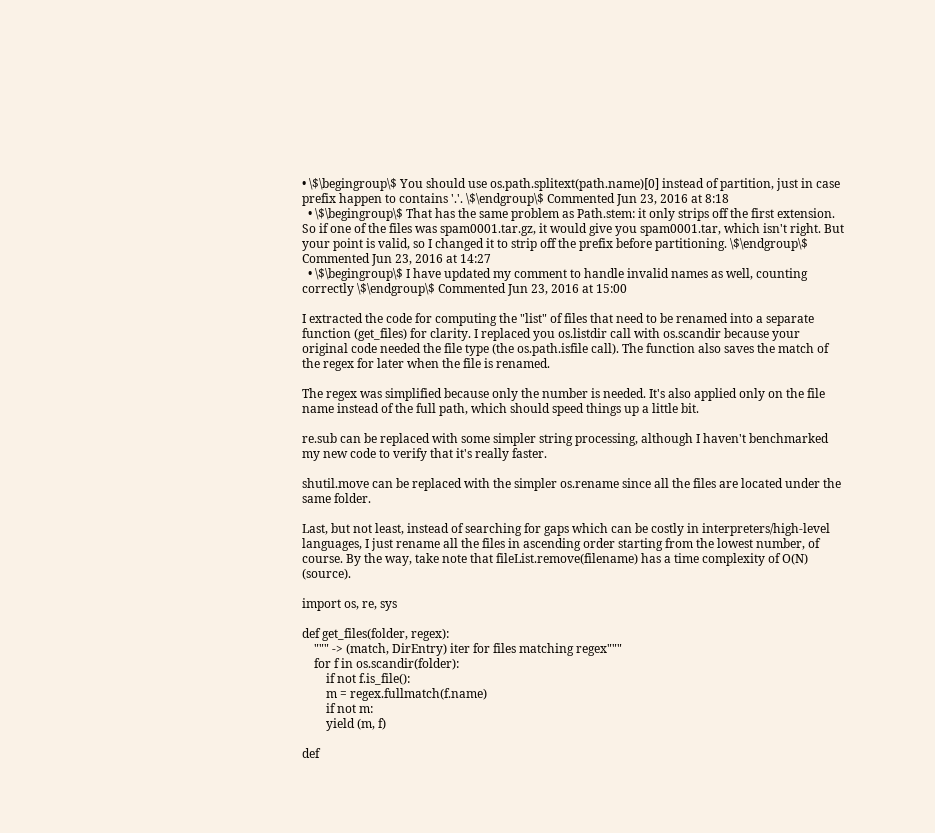• \$\begingroup\$ You should use os.path.splitext(path.name)[0] instead of partition, just in case prefix happen to contains '.'. \$\endgroup\$ Commented Jun 23, 2016 at 8:18
  • \$\begingroup\$ That has the same problem as Path.stem: it only strips off the first extension. So if one of the files was spam0001.tar.gz, it would give you spam0001.tar, which isn't right. But your point is valid, so I changed it to strip off the prefix before partitioning. \$\endgroup\$ Commented Jun 23, 2016 at 14:27
  • \$\begingroup\$ I have updated my comment to handle invalid names as well, counting correctly \$\endgroup\$ Commented Jun 23, 2016 at 15:00

I extracted the code for computing the "list" of files that need to be renamed into a separate function (get_files) for clarity. I replaced you os.listdir call with os.scandir because your original code needed the file type (the os.path.isfile call). The function also saves the match of the regex for later when the file is renamed.

The regex was simplified because only the number is needed. It's also applied only on the file name instead of the full path, which should speed things up a little bit.

re.sub can be replaced with some simpler string processing, although I haven't benchmarked my new code to verify that it's really faster.

shutil.move can be replaced with the simpler os.rename since all the files are located under the same folder.

Last, but not least, instead of searching for gaps which can be costly in interpreters/high-level languages, I just rename all the files in ascending order starting from the lowest number, of course. By the way, take note that fileList.remove(filename) has a time complexity of O(N) (source).

import os, re, sys

def get_files(folder, regex):
    """ -> (match, DirEntry) iter for files matching regex"""
    for f in os.scandir(folder):
        if not f.is_file():
        m = regex.fullmatch(f.name)
        if not m:
        yield (m, f)

def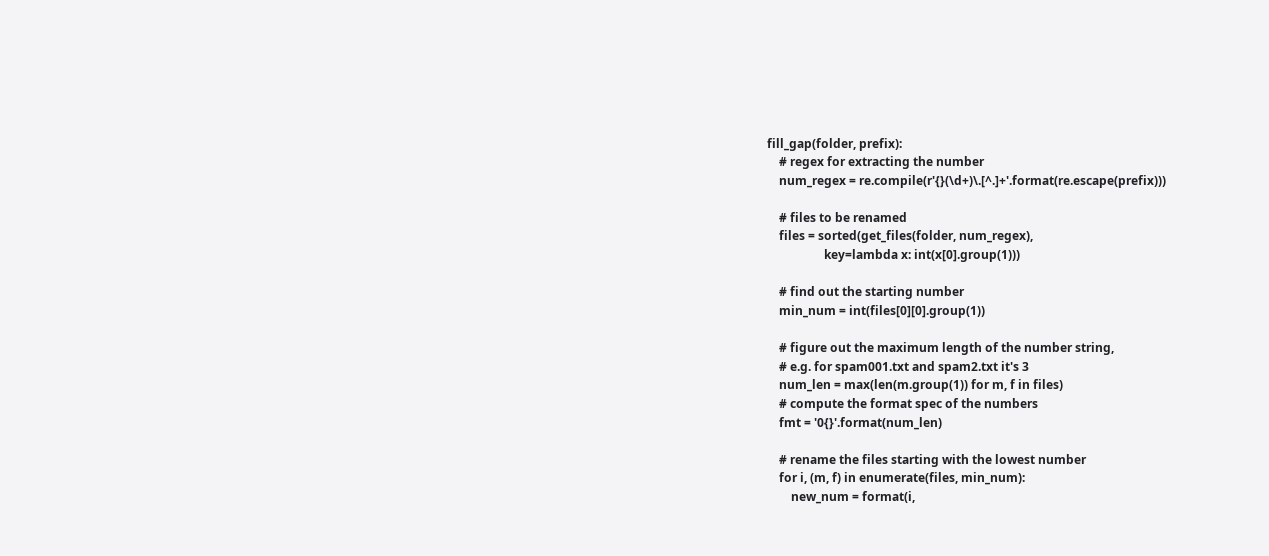fill_gap(folder, prefix):
    # regex for extracting the number
    num_regex = re.compile(r'{}(\d+)\.[^.]+'.format(re.escape(prefix)))

    # files to be renamed
    files = sorted(get_files(folder, num_regex),
                   key=lambda x: int(x[0].group(1)))

    # find out the starting number
    min_num = int(files[0][0].group(1))

    # figure out the maximum length of the number string,
    # e.g. for spam001.txt and spam2.txt it's 3
    num_len = max(len(m.group(1)) for m, f in files)
    # compute the format spec of the numbers
    fmt = '0{}'.format(num_len)

    # rename the files starting with the lowest number
    for i, (m, f) in enumerate(files, min_num):
        new_num = format(i,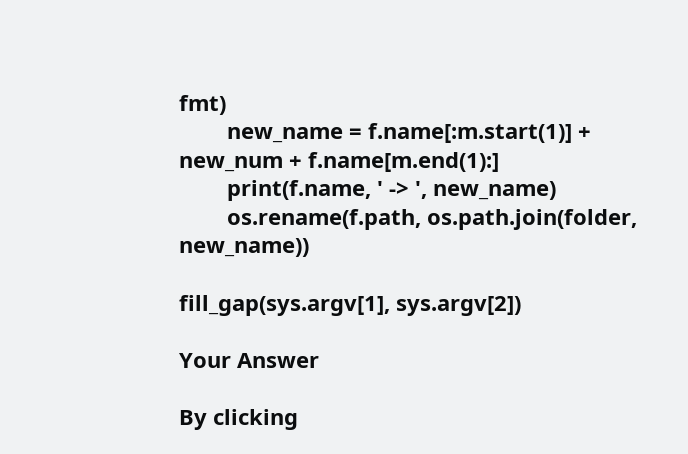fmt)
        new_name = f.name[:m.start(1)] + new_num + f.name[m.end(1):]
        print(f.name, ' -> ', new_name)
        os.rename(f.path, os.path.join(folder, new_name))

fill_gap(sys.argv[1], sys.argv[2])

Your Answer

By clicking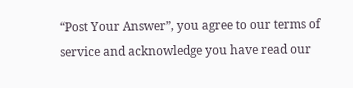“Post Your Answer”, you agree to our terms of service and acknowledge you have read our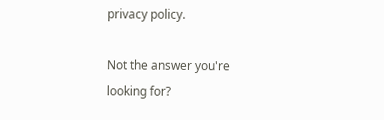privacy policy.

Not the answer you're looking for?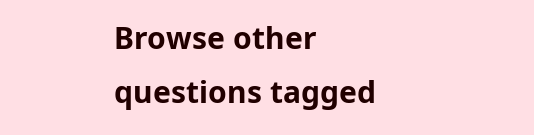Browse other questions tagged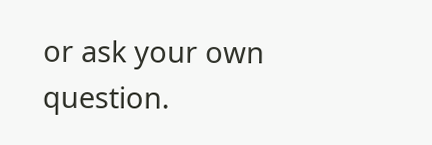or ask your own question.